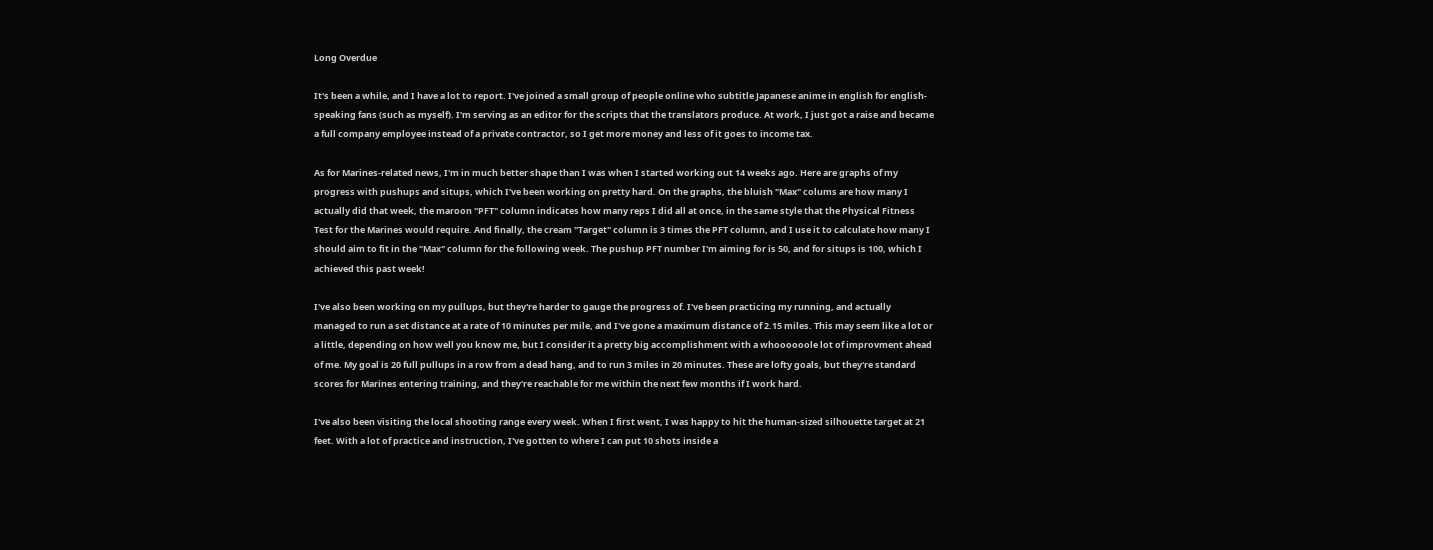Long Overdue

It's been a while, and I have a lot to report. I've joined a small group of people online who subtitle Japanese anime in english for english-speaking fans (such as myself). I'm serving as an editor for the scripts that the translators produce. At work, I just got a raise and became a full company employee instead of a private contractor, so I get more money and less of it goes to income tax.

As for Marines-related news, I'm in much better shape than I was when I started working out 14 weeks ago. Here are graphs of my progress with pushups and situps, which I've been working on pretty hard. On the graphs, the bluish "Max" colums are how many I actually did that week, the maroon "PFT" column indicates how many reps I did all at once, in the same style that the Physical Fitness Test for the Marines would require. And finally, the cream "Target" column is 3 times the PFT column, and I use it to calculate how many I should aim to fit in the "Max" column for the following week. The pushup PFT number I'm aiming for is 50, and for situps is 100, which I achieved this past week!

I've also been working on my pullups, but they're harder to gauge the progress of. I've been practicing my running, and actually managed to run a set distance at a rate of 10 minutes per mile, and I've gone a maximum distance of 2.15 miles. This may seem like a lot or a little, depending on how well you know me, but I consider it a pretty big accomplishment with a whoooooole lot of improvment ahead of me. My goal is 20 full pullups in a row from a dead hang, and to run 3 miles in 20 minutes. These are lofty goals, but they're standard scores for Marines entering training, and they're reachable for me within the next few months if I work hard.

I've also been visiting the local shooting range every week. When I first went, I was happy to hit the human-sized silhouette target at 21 feet. With a lot of practice and instruction, I've gotten to where I can put 10 shots inside a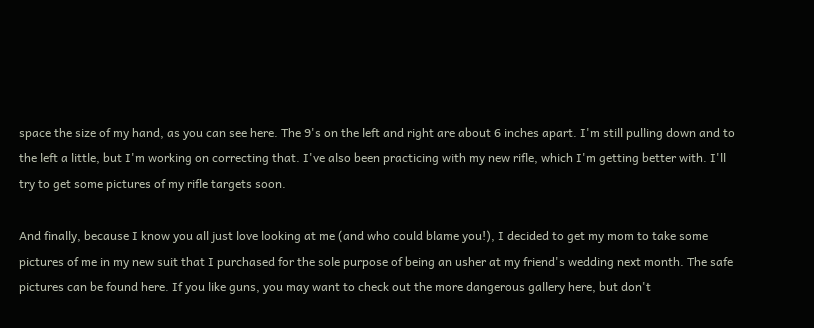space the size of my hand, as you can see here. The 9's on the left and right are about 6 inches apart. I'm still pulling down and to the left a little, but I'm working on correcting that. I've also been practicing with my new rifle, which I'm getting better with. I'll try to get some pictures of my rifle targets soon.

And finally, because I know you all just love looking at me (and who could blame you!), I decided to get my mom to take some pictures of me in my new suit that I purchased for the sole purpose of being an usher at my friend's wedding next month. The safe pictures can be found here. If you like guns, you may want to check out the more dangerous gallery here, but don't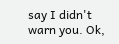say I didn't warn you. Ok,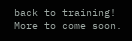back to training! More to come soon.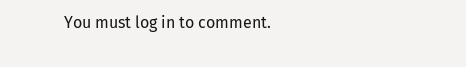You must log in to comment.